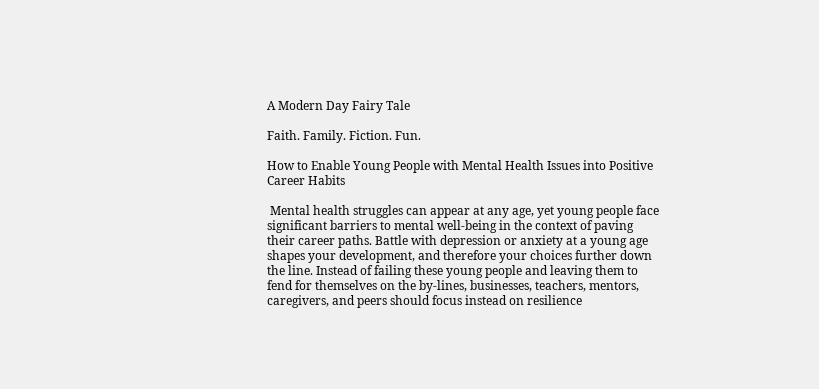A Modern Day Fairy Tale

Faith. Family. Fiction. Fun.

How to Enable Young People with Mental Health Issues into Positive Career Habits

 Mental health struggles can appear at any age, yet young people face significant barriers to mental well-being in the context of paving their career paths. Battle with depression or anxiety at a young age shapes your development, and therefore your choices further down the line. Instead of failing these young people and leaving them to fend for themselves on the by-lines, businesses, teachers, mentors, caregivers, and peers should focus instead on resilience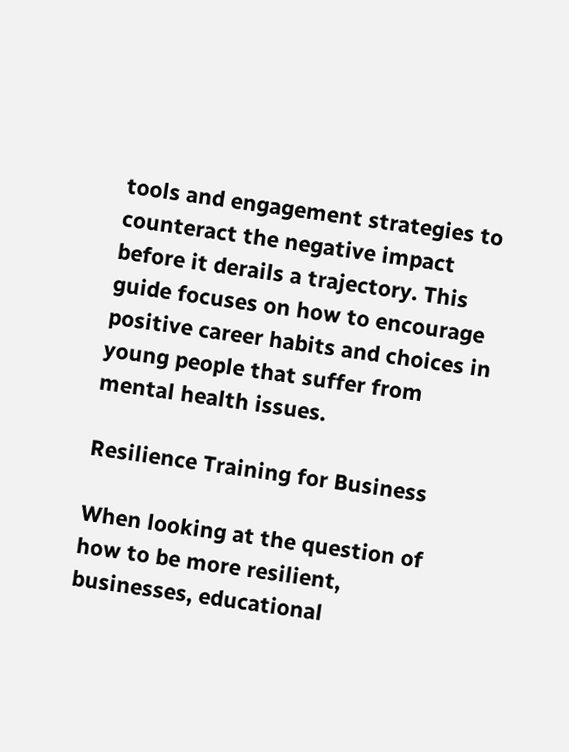tools and engagement strategies to counteract the negative impact before it derails a trajectory. This guide focuses on how to encourage positive career habits and choices in young people that suffer from mental health issues.

Resilience Training for Business

When looking at the question of how to be more resilient, businesses, educational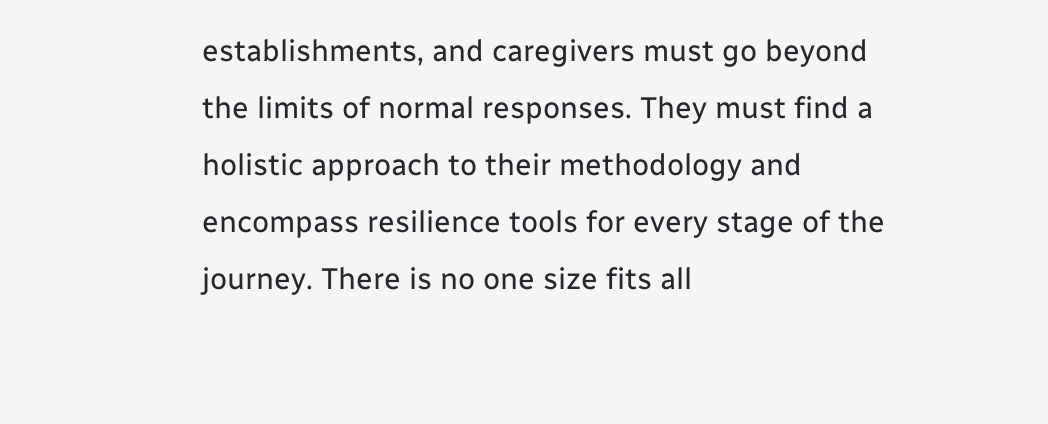establishments, and caregivers must go beyond the limits of normal responses. They must find a holistic approach to their methodology and encompass resilience tools for every stage of the journey. There is no one size fits all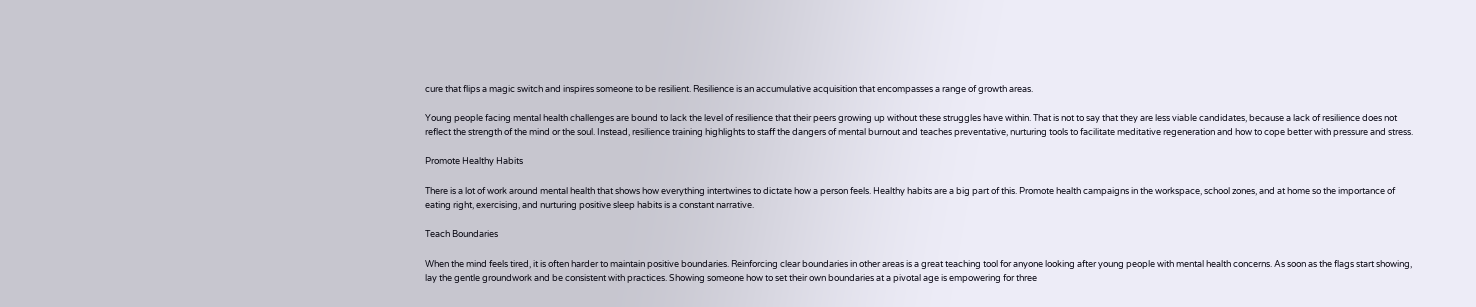cure that flips a magic switch and inspires someone to be resilient. Resilience is an accumulative acquisition that encompasses a range of growth areas.

Young people facing mental health challenges are bound to lack the level of resilience that their peers growing up without these struggles have within. That is not to say that they are less viable candidates, because a lack of resilience does not reflect the strength of the mind or the soul. Instead, resilience training highlights to staff the dangers of mental burnout and teaches preventative, nurturing tools to facilitate meditative regeneration and how to cope better with pressure and stress.

Promote Healthy Habits

There is a lot of work around mental health that shows how everything intertwines to dictate how a person feels. Healthy habits are a big part of this. Promote health campaigns in the workspace, school zones, and at home so the importance of eating right, exercising, and nurturing positive sleep habits is a constant narrative.

Teach Boundaries

When the mind feels tired, it is often harder to maintain positive boundaries. Reinforcing clear boundaries in other areas is a great teaching tool for anyone looking after young people with mental health concerns. As soon as the flags start showing, lay the gentle groundwork and be consistent with practices. Showing someone how to set their own boundaries at a pivotal age is empowering for three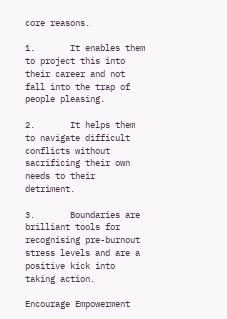core reasons.

1.       It enables them to project this into their career and not fall into the trap of people pleasing.

2.       It helps them to navigate difficult conflicts without sacrificing their own needs to their detriment.

3.       Boundaries are brilliant tools for recognising pre-burnout stress levels and are a positive kick into taking action.

Encourage Empowerment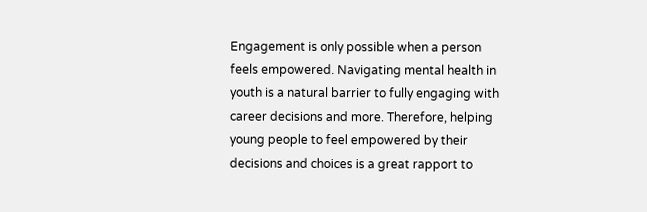Engagement is only possible when a person feels empowered. Navigating mental health in youth is a natural barrier to fully engaging with career decisions and more. Therefore, helping young people to feel empowered by their decisions and choices is a great rapport to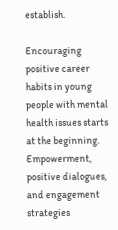establish.

Encouraging positive career habits in young people with mental health issues starts at the beginning. Empowerment, positive dialogues, and engagement strategies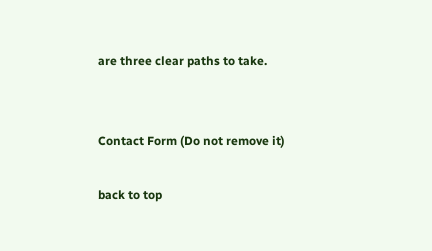are three clear paths to take.


Contact Form (Do not remove it)

back to top